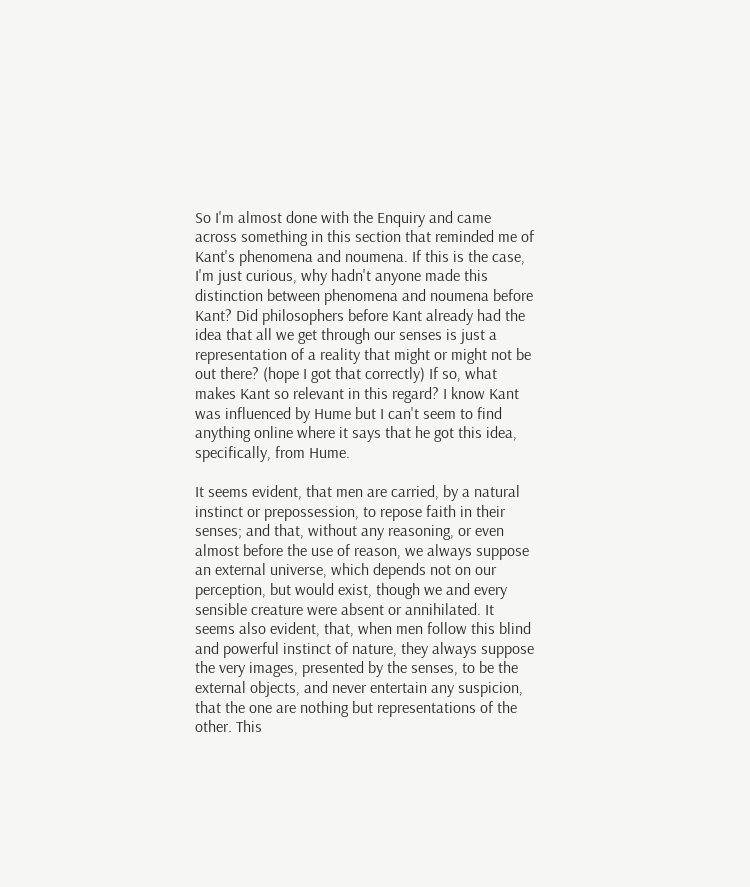So I'm almost done with the Enquiry and came across something in this section that reminded me of Kant's phenomena and noumena. If this is the case, I'm just curious, why hadn't anyone made this distinction between phenomena and noumena before Kant? Did philosophers before Kant already had the idea that all we get through our senses is just a representation of a reality that might or might not be out there? (hope I got that correctly) If so, what makes Kant so relevant in this regard? I know Kant was influenced by Hume but I can't seem to find anything online where it says that he got this idea, specifically, from Hume.

It seems evident, that men are carried, by a natural instinct or prepossession, to repose faith in their senses; and that, without any reasoning, or even almost before the use of reason, we always suppose an external universe, which depends not on our perception, but would exist, though we and every sensible creature were absent or annihilated. It seems also evident, that, when men follow this blind and powerful instinct of nature, they always suppose the very images, presented by the senses, to be the external objects, and never entertain any suspicion, that the one are nothing but representations of the other. This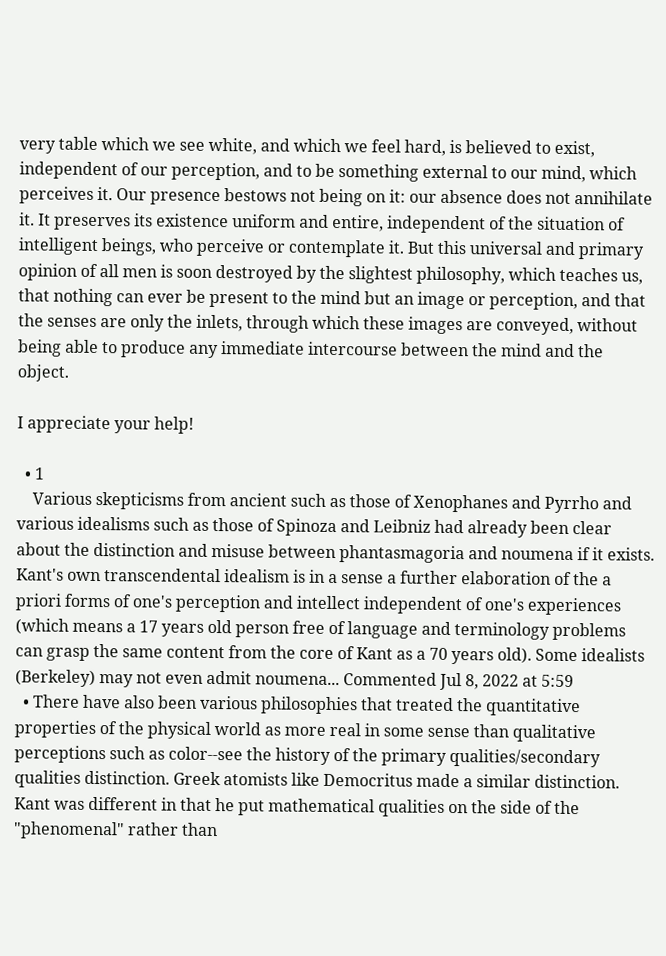very table which we see white, and which we feel hard, is believed to exist, independent of our perception, and to be something external to our mind, which perceives it. Our presence bestows not being on it: our absence does not annihilate it. It preserves its existence uniform and entire, independent of the situation of intelligent beings, who perceive or contemplate it. But this universal and primary opinion of all men is soon destroyed by the slightest philosophy, which teaches us, that nothing can ever be present to the mind but an image or perception, and that the senses are only the inlets, through which these images are conveyed, without being able to produce any immediate intercourse between the mind and the object.

I appreciate your help!

  • 1
    Various skepticisms from ancient such as those of Xenophanes and Pyrrho and various idealisms such as those of Spinoza and Leibniz had already been clear about the distinction and misuse between phantasmagoria and noumena if it exists. Kant's own transcendental idealism is in a sense a further elaboration of the a priori forms of one's perception and intellect independent of one's experiences (which means a 17 years old person free of language and terminology problems can grasp the same content from the core of Kant as a 70 years old). Some idealists (Berkeley) may not even admit noumena... Commented Jul 8, 2022 at 5:59
  • There have also been various philosophies that treated the quantitative properties of the physical world as more real in some sense than qualitative perceptions such as color--see the history of the primary qualities/secondary qualities distinction. Greek atomists like Democritus made a similar distinction. Kant was different in that he put mathematical qualities on the side of the "phenomenal" rather than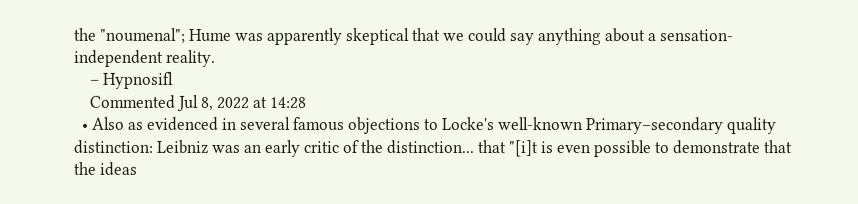the "noumenal"; Hume was apparently skeptical that we could say anything about a sensation-independent reality.
    – Hypnosifl
    Commented Jul 8, 2022 at 14:28
  • Also as evidenced in several famous objections to Locke's well-known Primary–secondary quality distinction: Leibniz was an early critic of the distinction... that "[i]t is even possible to demonstrate that the ideas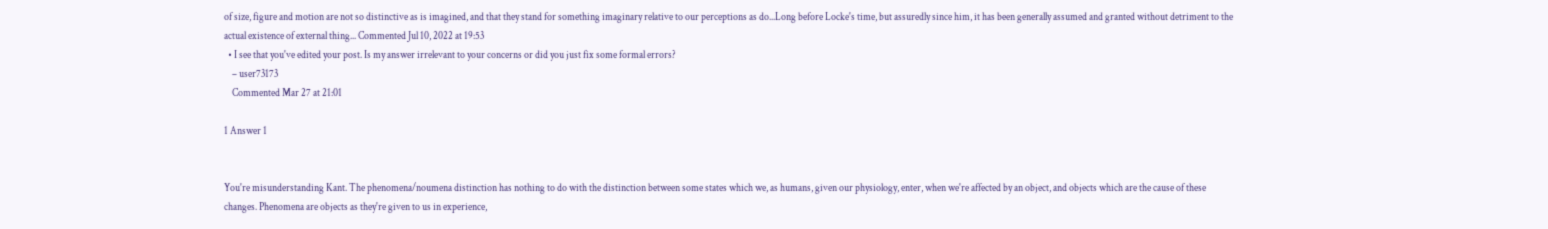of size, figure and motion are not so distinctive as is imagined, and that they stand for something imaginary relative to our perceptions as do...Long before Locke's time, but assuredly since him, it has been generally assumed and granted without detriment to the actual existence of external thing... Commented Jul 10, 2022 at 19:53
  • I see that you've edited your post. Is my answer irrelevant to your concerns or did you just fix some formal errors?
    – user73173
    Commented Mar 27 at 21:01

1 Answer 1


You're misunderstanding Kant. The phenomena/noumena distinction has nothing to do with the distinction between some states which we, as humans, given our physiology, enter, when we're affected by an object, and objects which are the cause of these changes. Phenomena are objects as they're given to us in experience,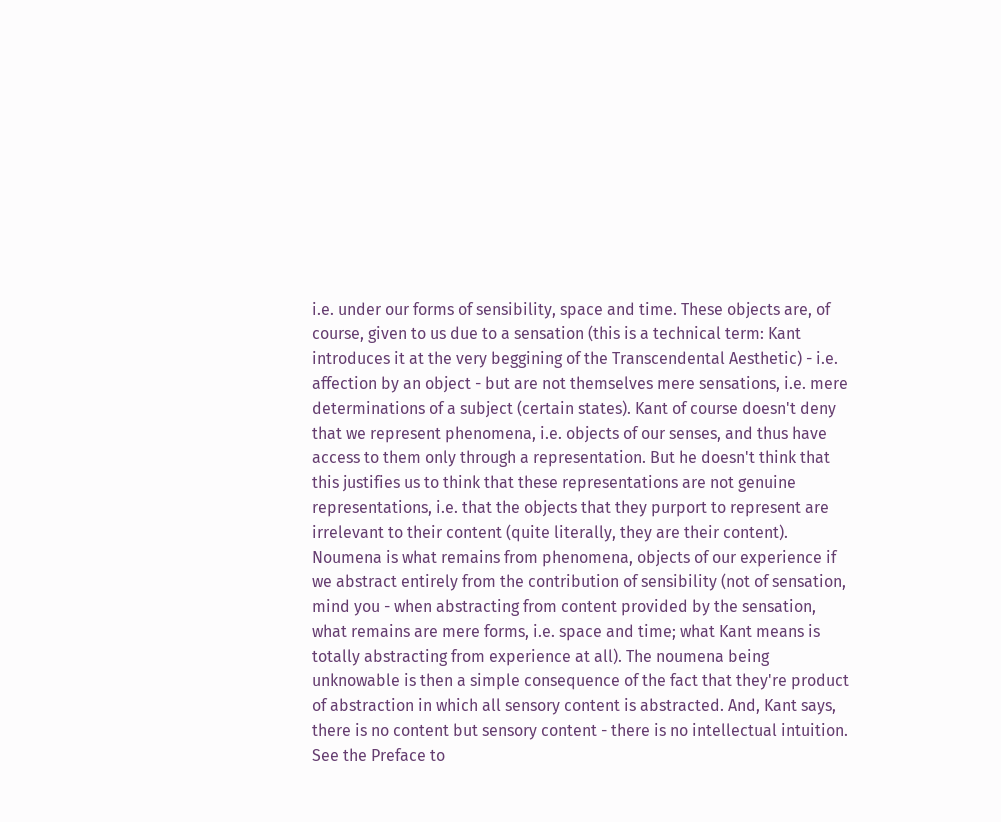i.e. under our forms of sensibility, space and time. These objects are, of course, given to us due to a sensation (this is a technical term: Kant introduces it at the very beggining of the Transcendental Aesthetic) - i.e. affection by an object - but are not themselves mere sensations, i.e. mere determinations of a subject (certain states). Kant of course doesn't deny that we represent phenomena, i.e. objects of our senses, and thus have access to them only through a representation. But he doesn't think that this justifies us to think that these representations are not genuine representations, i.e. that the objects that they purport to represent are irrelevant to their content (quite literally, they are their content). Noumena is what remains from phenomena, objects of our experience if we abstract entirely from the contribution of sensibility (not of sensation, mind you - when abstracting from content provided by the sensation, what remains are mere forms, i.e. space and time; what Kant means is totally abstracting from experience at all). The noumena being unknowable is then a simple consequence of the fact that they're product of abstraction in which all sensory content is abstracted. And, Kant says, there is no content but sensory content - there is no intellectual intuition. See the Preface to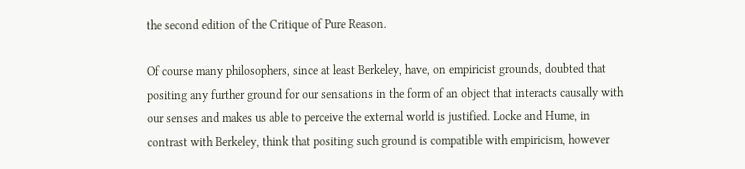the second edition of the Critique of Pure Reason.

Of course many philosophers, since at least Berkeley, have, on empiricist grounds, doubted that positing any further ground for our sensations in the form of an object that interacts causally with our senses and makes us able to perceive the external world is justified. Locke and Hume, in contrast with Berkeley, think that positing such ground is compatible with empiricism, however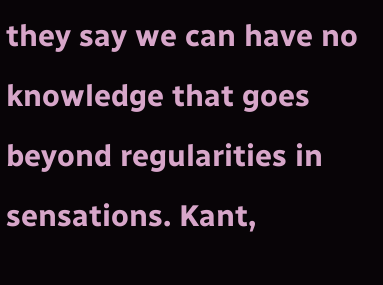they say we can have no knowledge that goes beyond regularities in sensations. Kant,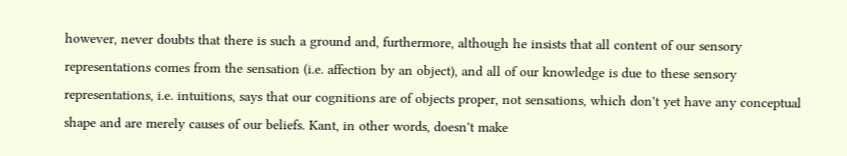however, never doubts that there is such a ground and, furthermore, although he insists that all content of our sensory representations comes from the sensation (i.e. affection by an object), and all of our knowledge is due to these sensory representations, i.e. intuitions, says that our cognitions are of objects proper, not sensations, which don't yet have any conceptual shape and are merely causes of our beliefs. Kant, in other words, doesn't make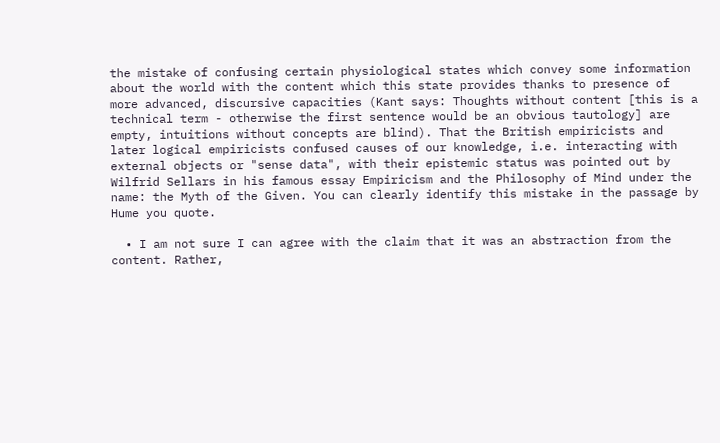the mistake of confusing certain physiological states which convey some information about the world with the content which this state provides thanks to presence of more advanced, discursive capacities (Kant says: Thoughts without content [this is a technical term - otherwise the first sentence would be an obvious tautology] are empty, intuitions without concepts are blind). That the British empiricists and later logical empiricists confused causes of our knowledge, i.e. interacting with external objects or "sense data", with their epistemic status was pointed out by Wilfrid Sellars in his famous essay Empiricism and the Philosophy of Mind under the name: the Myth of the Given. You can clearly identify this mistake in the passage by Hume you quote.

  • I am not sure I can agree with the claim that it was an abstraction from the content. Rather,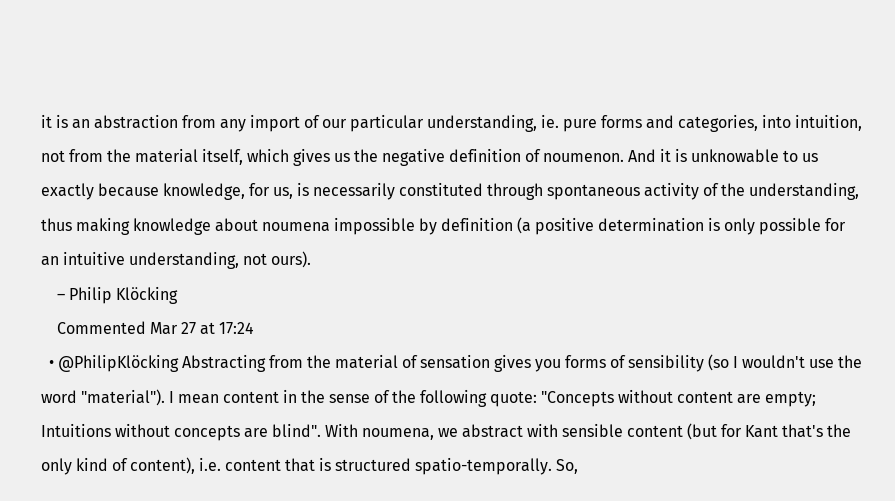it is an abstraction from any import of our particular understanding, ie. pure forms and categories, into intuition, not from the material itself, which gives us the negative definition of noumenon. And it is unknowable to us exactly because knowledge, for us, is necessarily constituted through spontaneous activity of the understanding, thus making knowledge about noumena impossible by definition (a positive determination is only possible for an intuitive understanding, not ours).
    – Philip Klöcking
    Commented Mar 27 at 17:24
  • @PhilipKlöcking Abstracting from the material of sensation gives you forms of sensibility (so I wouldn't use the word "material"). I mean content in the sense of the following quote: "Concepts without content are empty; Intuitions without concepts are blind". With noumena, we abstract with sensible content (but for Kant that's the only kind of content), i.e. content that is structured spatio-temporally. So,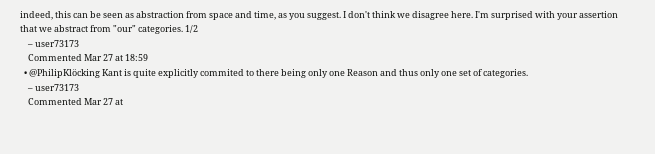indeed, this can be seen as abstraction from space and time, as you suggest. I don't think we disagree here. I'm surprised with your assertion that we abstract from "our" categories. 1/2
    – user73173
    Commented Mar 27 at 18:59
  • @PhilipKlöcking Kant is quite explicitly commited to there being only one Reason and thus only one set of categories.
    – user73173
    Commented Mar 27 at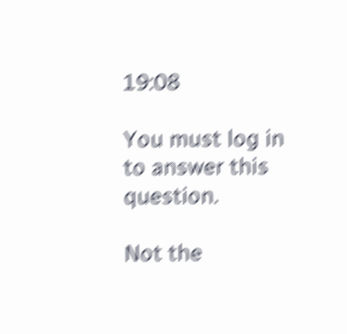19:08

You must log in to answer this question.

Not the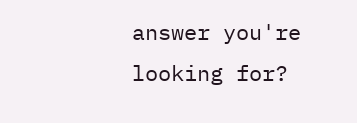answer you're looking for?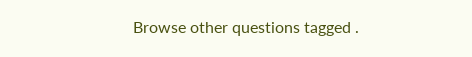Browse other questions tagged .